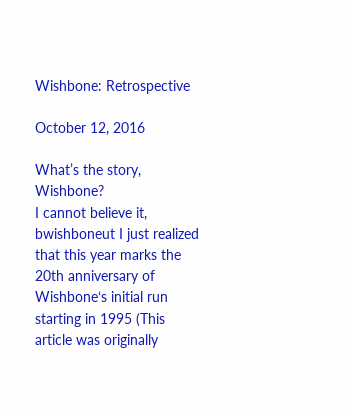Wishbone: Retrospective

October 12, 2016

What’s the story, Wishbone?
I cannot believe it, bwishboneut I just realized that this year marks the 20th anniversary of Wishbone‘s initial run starting in 1995 (This article was originally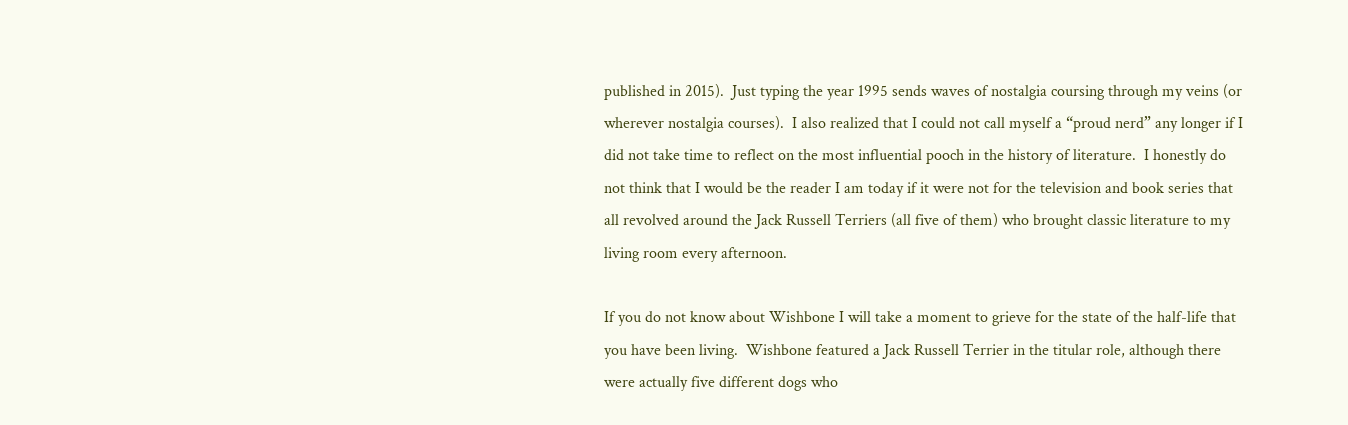published in 2015).  Just typing the year 1995 sends waves of nostalgia coursing through my veins (or wherever nostalgia courses).  I also realized that I could not call myself a “proud nerd” any longer if I did not take time to reflect on the most influential pooch in the history of literature.  I honestly do not think that I would be the reader I am today if it were not for the television and book series that all revolved around the Jack Russell Terriers (all five of them) who brought classic literature to my living room every afternoon.

If you do not know about Wishbone I will take a moment to grieve for the state of the half-life that you have been living.  Wishbone featured a Jack Russell Terrier in the titular role, although there were actually five different dogs who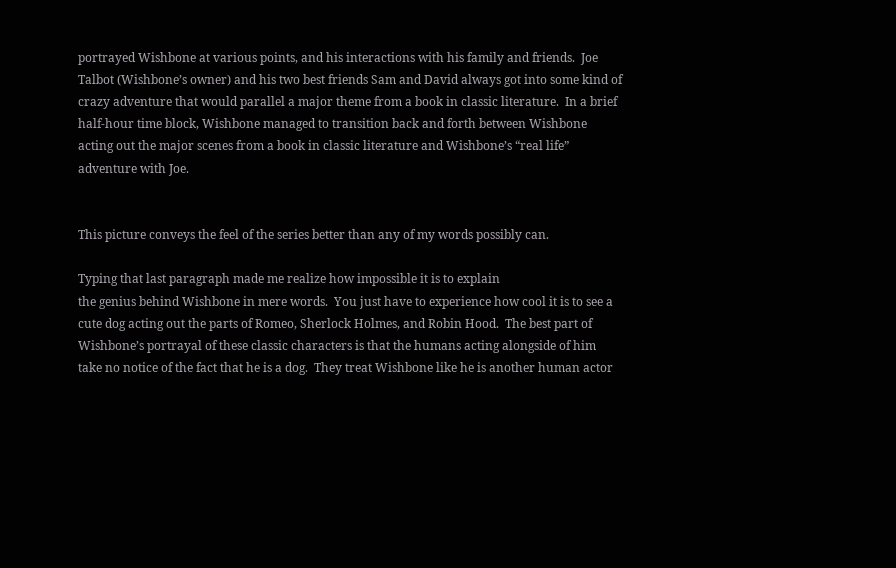portrayed Wishbone at various points, and his interactions with his family and friends.  Joe Talbot (Wishbone’s owner) and his two best friends Sam and David always got into some kind of crazy adventure that would parallel a major theme from a book in classic literature.  In a brief half-hour time block, Wishbone managed to transition back and forth between Wishbone acting out the major scenes from a book in classic literature and Wishbone’s “real life” adventure with Joe.


This picture conveys the feel of the series better than any of my words possibly can.

Typing that last paragraph made me realize how impossible it is to explain
the genius behind Wishbone in mere words.  You just have to experience how cool it is to see a cute dog acting out the parts of Romeo, Sherlock Holmes, and Robin Hood.  The best part of Wishbone’s portrayal of these classic characters is that the humans acting alongside of him take no notice of the fact that he is a dog.  They treat Wishbone like he is another human actor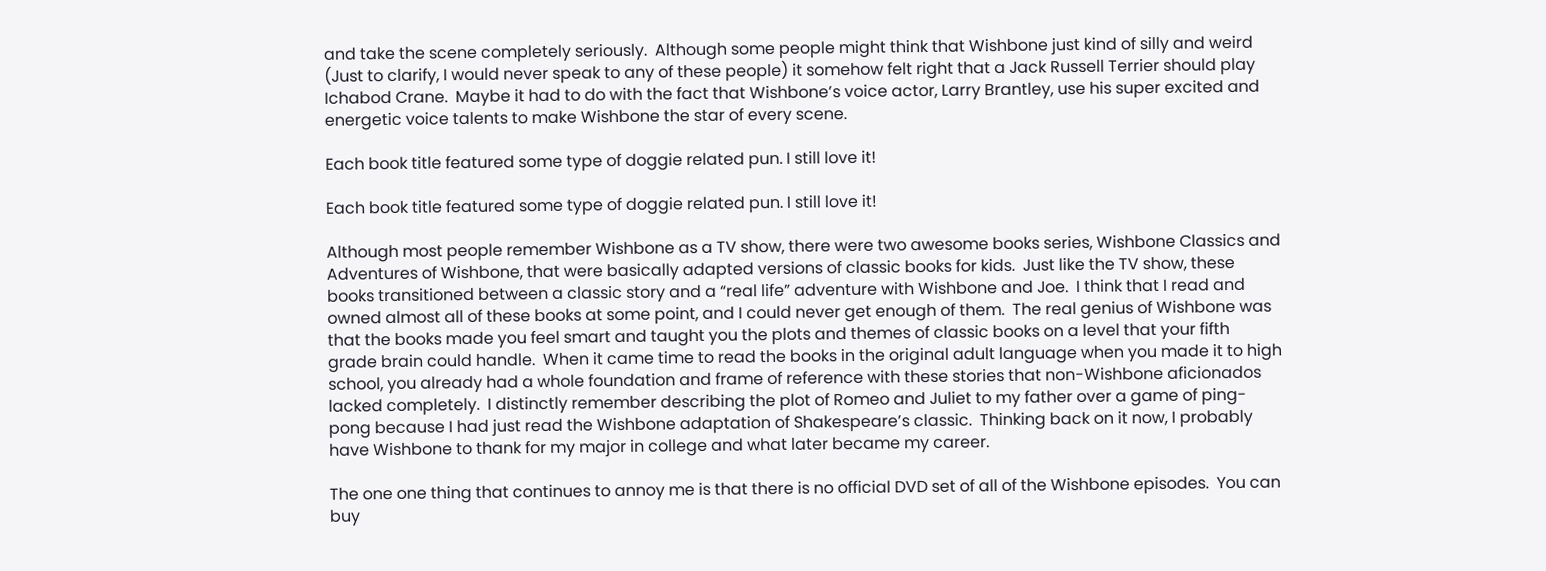and take the scene completely seriously.  Although some people might think that Wishbone just kind of silly and weird (Just to clarify, I would never speak to any of these people) it somehow felt right that a Jack Russell Terrier should play Ichabod Crane.  Maybe it had to do with the fact that Wishbone’s voice actor, Larry Brantley, use his super excited and energetic voice talents to make Wishbone the star of every scene.

Each book title featured some type of doggie related pun. I still love it!

Each book title featured some type of doggie related pun. I still love it!

Although most people remember Wishbone as a TV show, there were two awesome books series, Wishbone Classics and Adventures of Wishbone, that were basically adapted versions of classic books for kids.  Just like the TV show, these books transitioned between a classic story and a “real life” adventure with Wishbone and Joe.  I think that I read and owned almost all of these books at some point, and I could never get enough of them.  The real genius of Wishbone was that the books made you feel smart and taught you the plots and themes of classic books on a level that your fifth grade brain could handle.  When it came time to read the books in the original adult language when you made it to high school, you already had a whole foundation and frame of reference with these stories that non-Wishbone aficionados lacked completely.  I distinctly remember describing the plot of Romeo and Juliet to my father over a game of ping-pong because I had just read the Wishbone adaptation of Shakespeare’s classic.  Thinking back on it now, I probably have Wishbone to thank for my major in college and what later became my career.

The one one thing that continues to annoy me is that there is no official DVD set of all of the Wishbone episodes.  You can buy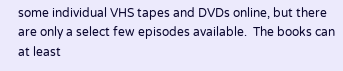some individual VHS tapes and DVDs online, but there are only a select few episodes available.  The books can at least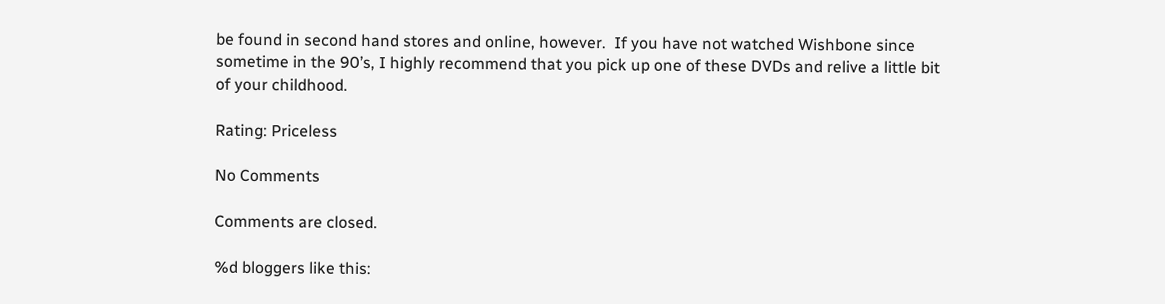be found in second hand stores and online, however.  If you have not watched Wishbone since sometime in the 90’s, I highly recommend that you pick up one of these DVDs and relive a little bit of your childhood.

Rating: Priceless

No Comments

Comments are closed.

%d bloggers like this: